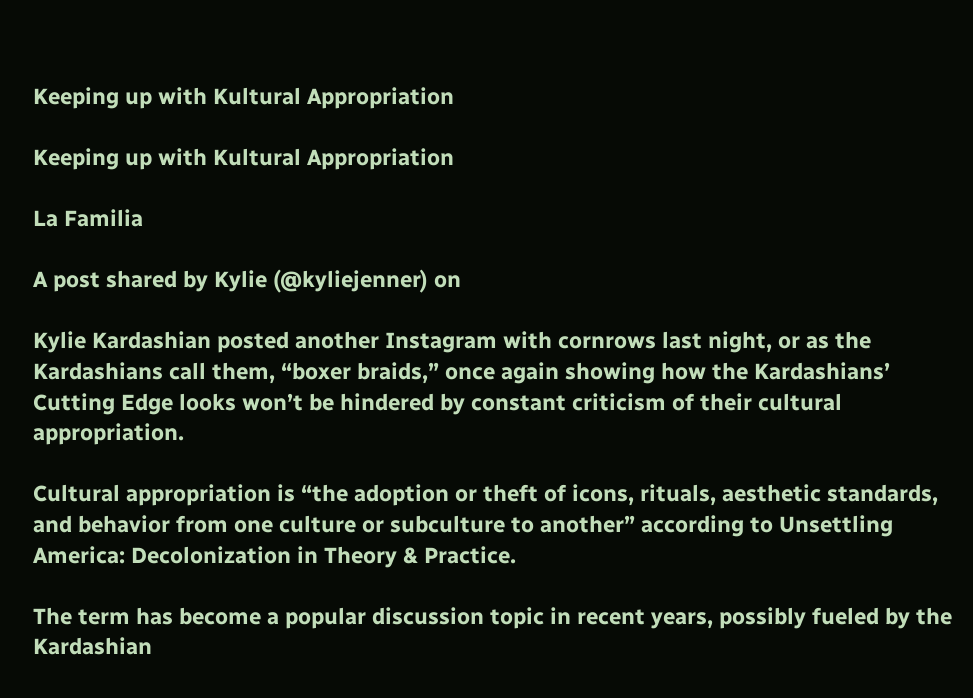Keeping up with Kultural Appropriation

Keeping up with Kultural Appropriation

La Familia

A post shared by Kylie (@kyliejenner) on

Kylie Kardashian posted another Instagram with cornrows last night, or as the Kardashians call them, “boxer braids,” once again showing how the Kardashians’ Cutting Edge looks won’t be hindered by constant criticism of their cultural appropriation.

Cultural appropriation is “the adoption or theft of icons, rituals, aesthetic standards, and behavior from one culture or subculture to another” according to Unsettling America: Decolonization in Theory & Practice.

The term has become a popular discussion topic in recent years, possibly fueled by the Kardashian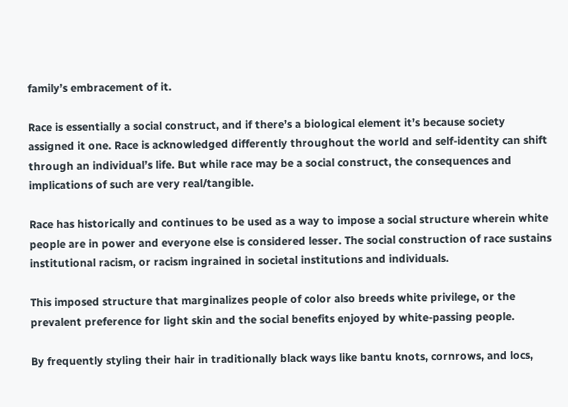family’s embracement of it.

Race is essentially a social construct, and if there’s a biological element it’s because society assigned it one. Race is acknowledged differently throughout the world and self-identity can shift through an individual’s life. But while race may be a social construct, the consequences and implications of such are very real/tangible.

Race has historically and continues to be used as a way to impose a social structure wherein white people are in power and everyone else is considered lesser. The social construction of race sustains institutional racism, or racism ingrained in societal institutions and individuals.

This imposed structure that marginalizes people of color also breeds white privilege, or the prevalent preference for light skin and the social benefits enjoyed by white-passing people.

By frequently styling their hair in traditionally black ways like bantu knots, cornrows, and locs,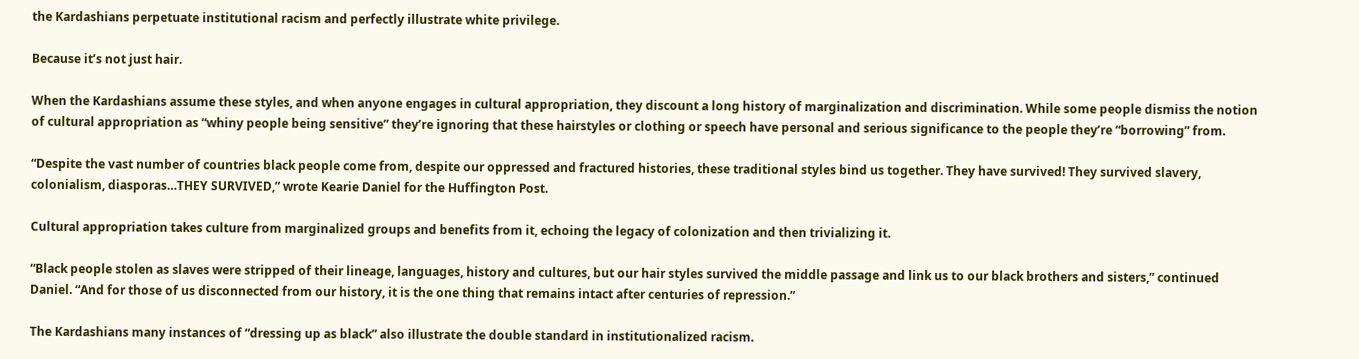the Kardashians perpetuate institutional racism and perfectly illustrate white privilege.

Because it’s not just hair.

When the Kardashians assume these styles, and when anyone engages in cultural appropriation, they discount a long history of marginalization and discrimination. While some people dismiss the notion of cultural appropriation as “whiny people being sensitive” they’re ignoring that these hairstyles or clothing or speech have personal and serious significance to the people they’re “borrowing” from.

“Despite the vast number of countries black people come from, despite our oppressed and fractured histories, these traditional styles bind us together. They have survived! They survived slavery, colonialism, diasporas…THEY SURVIVED,” wrote Kearie Daniel for the Huffington Post.

Cultural appropriation takes culture from marginalized groups and benefits from it, echoing the legacy of colonization and then trivializing it.

“Black people stolen as slaves were stripped of their lineage, languages, history and cultures, but our hair styles survived the middle passage and link us to our black brothers and sisters,” continued Daniel. “And for those of us disconnected from our history, it is the one thing that remains intact after centuries of repression.”

The Kardashians many instances of “dressing up as black” also illustrate the double standard in institutionalized racism.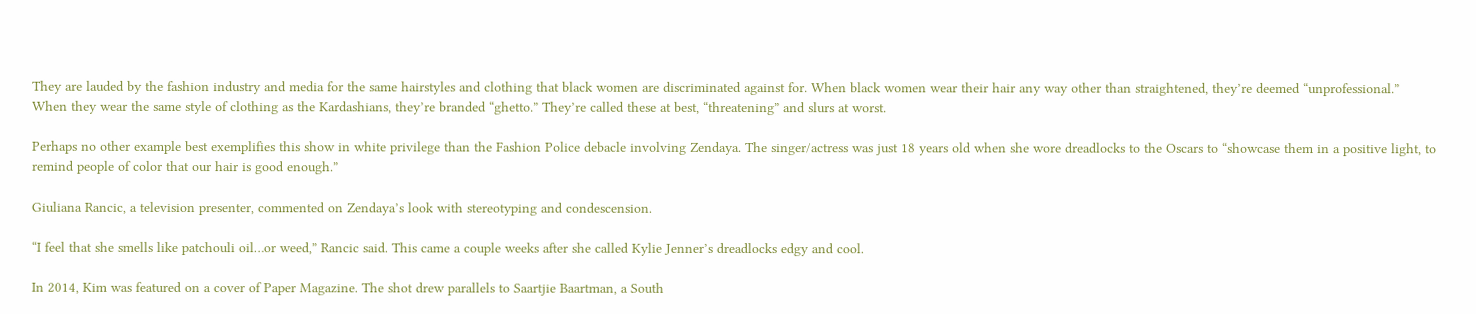They are lauded by the fashion industry and media for the same hairstyles and clothing that black women are discriminated against for. When black women wear their hair any way other than straightened, they’re deemed “unprofessional.” When they wear the same style of clothing as the Kardashians, they’re branded “ghetto.” They’re called these at best, “threatening” and slurs at worst.

Perhaps no other example best exemplifies this show in white privilege than the Fashion Police debacle involving Zendaya. The singer/actress was just 18 years old when she wore dreadlocks to the Oscars to “showcase them in a positive light, to remind people of color that our hair is good enough.”

Giuliana Rancic, a television presenter, commented on Zendaya’s look with stereotyping and condescension.

“I feel that she smells like patchouli oil…or weed,” Rancic said. This came a couple weeks after she called Kylie Jenner’s dreadlocks edgy and cool.

In 2014, Kim was featured on a cover of Paper Magazine. The shot drew parallels to Saartjie Baartman, a South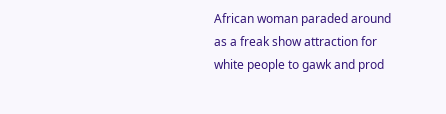African woman paraded around as a freak show attraction for white people to gawk and prod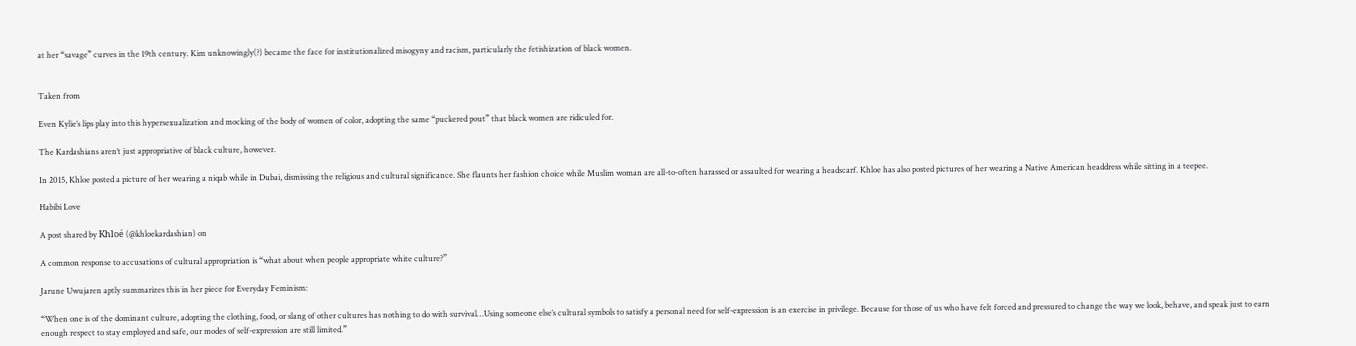at her “savage” curves in the 19th century. Kim unknowingly(?) became the face for institutionalized misogyny and racism, particularly the fetishization of black women.


Taken from

Even Kylie’s lips play into this hypersexualization and mocking of the body of women of color, adopting the same “puckered pout” that black women are ridiculed for.

The Kardashians aren’t just appropriative of black culture, however.

In 2015, Khloe posted a picture of her wearing a niqab while in Dubai, dismissing the religious and cultural significance. She flaunts her fashion choice while Muslim woman are all-to-often harassed or assaulted for wearing a headscarf. Khloe has also posted pictures of her wearing a Native American headdress while sitting in a teepee.

Habibi Love

A post shared by Khloé (@khloekardashian) on

A common response to accusations of cultural appropriation is “what about when people appropriate white culture?”

Jarune Uwujaren aptly summarizes this in her piece for Everyday Feminism:

“When one is of the dominant culture, adopting the clothing, food, or slang of other cultures has nothing to do with survival…Using someone else’s cultural symbols to satisfy a personal need for self-expression is an exercise in privilege. Because for those of us who have felt forced and pressured to change the way we look, behave, and speak just to earn enough respect to stay employed and safe, our modes of self-expression are still limited.”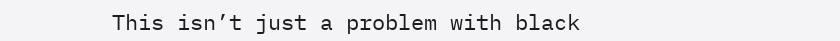This isn’t just a problem with black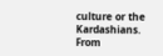culture or the Kardashians. From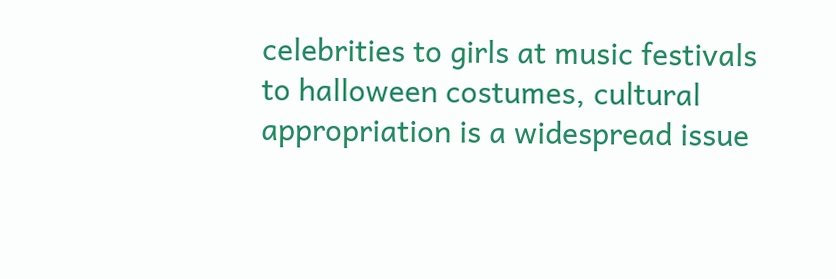celebrities to girls at music festivals to halloween costumes, cultural appropriation is a widespread issue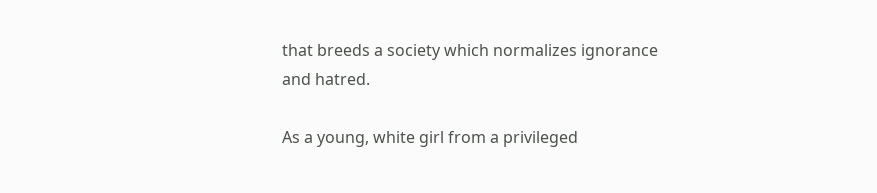that breeds a society which normalizes ignorance and hatred.

As a young, white girl from a privileged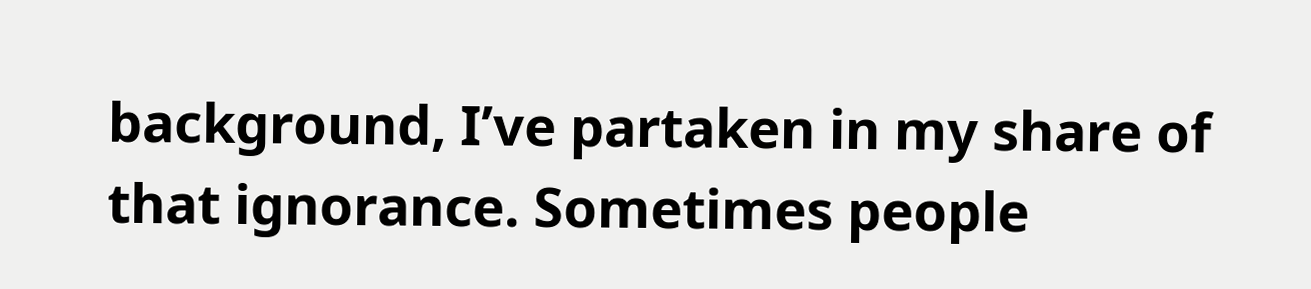background, I’ve partaken in my share of that ignorance. Sometimes people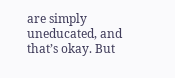are simply uneducated, and that’s okay. But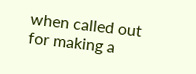when called out for making a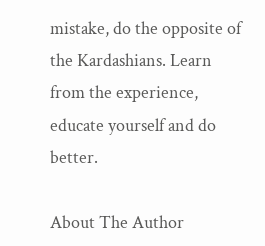mistake, do the opposite of the Kardashians. Learn from the experience, educate yourself and do better.

About The Author